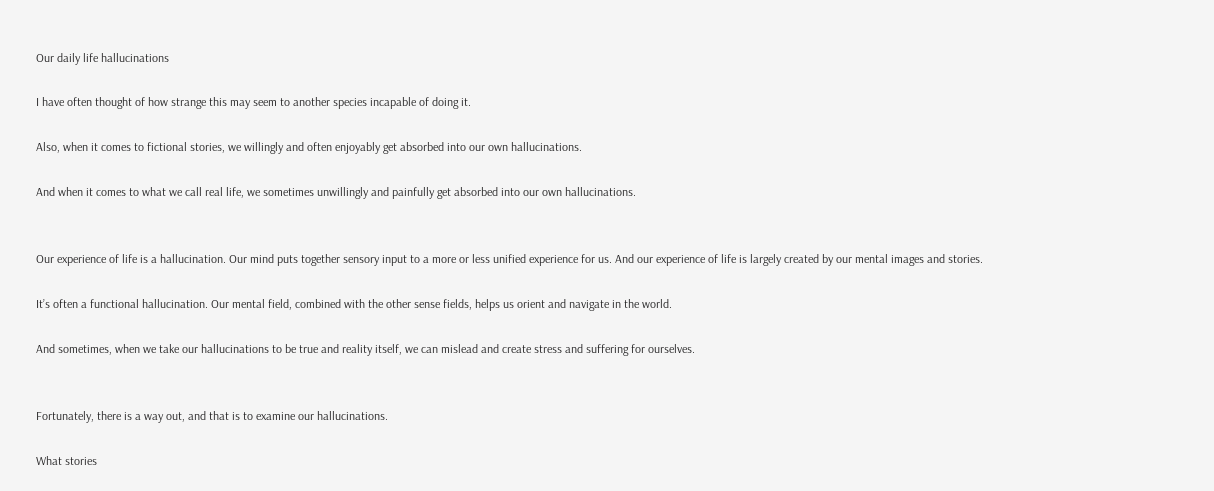Our daily life hallucinations

I have often thought of how strange this may seem to another species incapable of doing it.

Also, when it comes to fictional stories, we willingly and often enjoyably get absorbed into our own hallucinations.

And when it comes to what we call real life, we sometimes unwillingly and painfully get absorbed into our own hallucinations.


Our experience of life is a hallucination. Our mind puts together sensory input to a more or less unified experience for us. And our experience of life is largely created by our mental images and stories.

It’s often a functional hallucination. Our mental field, combined with the other sense fields, helps us orient and navigate in the world.

And sometimes, when we take our hallucinations to be true and reality itself, we can mislead and create stress and suffering for ourselves.


Fortunately, there is a way out, and that is to examine our hallucinations.

What stories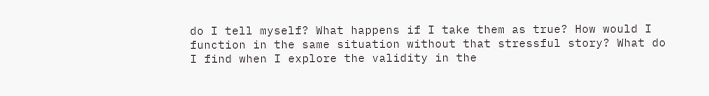do I tell myself? What happens if I take them as true? How would I function in the same situation without that stressful story? What do I find when I explore the validity in the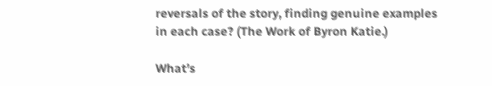reversals of the story, finding genuine examples in each case? (The Work of Byron Katie.)

What’s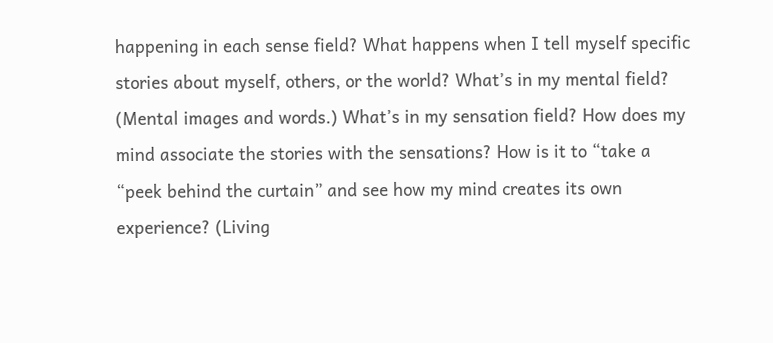happening in each sense field? What happens when I tell myself specific stories about myself, others, or the world? What’s in my mental field? (Mental images and words.) What’s in my sensation field? How does my mind associate the stories with the sensations? How is it to “take a “peek behind the curtain” and see how my mind creates its own experience? (Living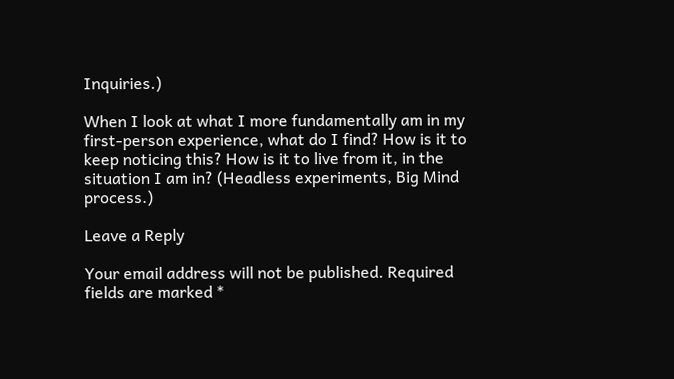Inquiries.)

When I look at what I more fundamentally am in my first-person experience, what do I find? How is it to keep noticing this? How is it to live from it, in the situation I am in? (Headless experiments, Big Mind process.)

Leave a Reply

Your email address will not be published. Required fields are marked *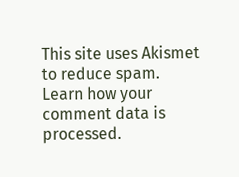This site uses Akismet to reduce spam. Learn how your comment data is processed.